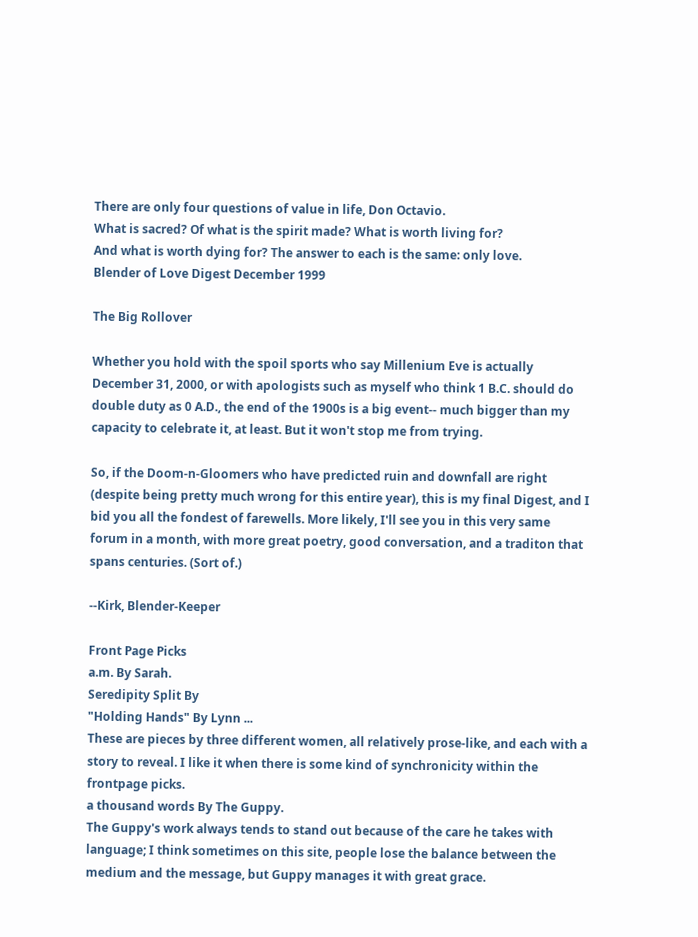There are only four questions of value in life, Don Octavio.
What is sacred? Of what is the spirit made? What is worth living for?
And what is worth dying for? The answer to each is the same: only love.
Blender of Love Digest December 1999

The Big Rollover

Whether you hold with the spoil sports who say Millenium Eve is actually December 31, 2000, or with apologists such as myself who think 1 B.C. should do double duty as 0 A.D., the end of the 1900s is a big event-- much bigger than my capacity to celebrate it, at least. But it won't stop me from trying.

So, if the Doom-n-Gloomers who have predicted ruin and downfall are right (despite being pretty much wrong for this entire year), this is my final Digest, and I bid you all the fondest of farewells. More likely, I'll see you in this very same forum in a month, with more great poetry, good conversation, and a traditon that spans centuries. (Sort of.)

--Kirk, Blender-Keeper

Front Page Picks
a.m. By Sarah.
Seredipity Split By
"Holding Hands" By Lynn ...
These are pieces by three different women, all relatively prose-like, and each with a story to reveal. I like it when there is some kind of synchronicity within the frontpage picks.
a thousand words By The Guppy.
The Guppy's work always tends to stand out because of the care he takes with language; I think sometimes on this site, people lose the balance between the medium and the message, but Guppy manages it with great grace.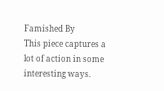Famished By
This piece captures a lot of action in some interesting ways.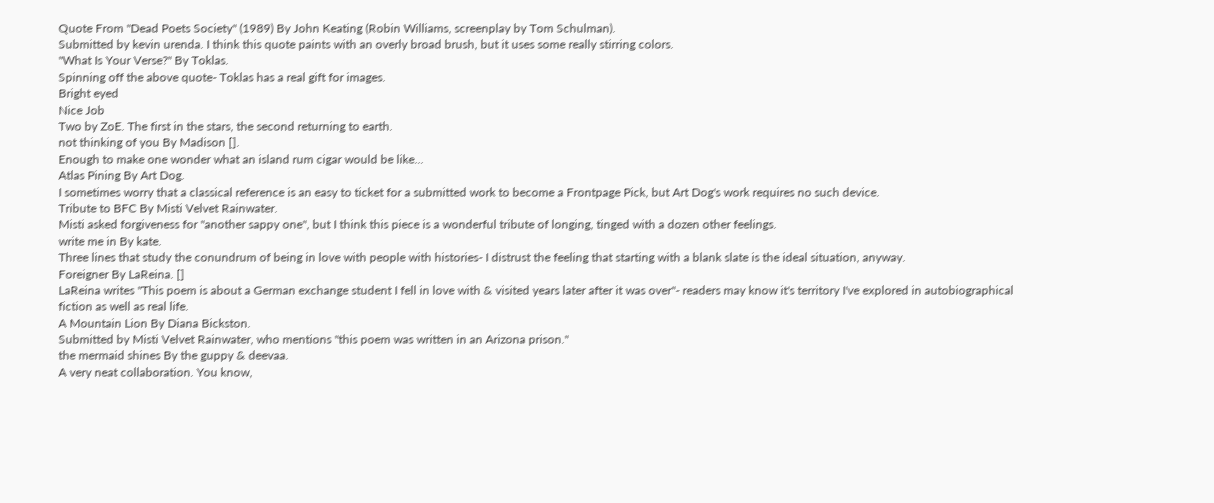Quote From "Dead Poets Society" (1989) By John Keating (Robin Williams, screenplay by Tom Schulman).
Submitted by kevin urenda. I think this quote paints with an overly broad brush, but it uses some really stirring colors.
"What Is Your Verse?" By Toklas.
Spinning off the above quote- Toklas has a real gift for images.
Bright eyed
Nice Job
Two by ZoE. The first in the stars, the second returning to earth.
not thinking of you By Madison [].
Enough to make one wonder what an island rum cigar would be like...
Atlas Pining By Art Dog.
I sometimes worry that a classical reference is an easy to ticket for a submitted work to become a Frontpage Pick, but Art Dog's work requires no such device.
Tribute to BFC By Misti Velvet Rainwater.
Misti asked forgiveness for "another sappy one", but I think this piece is a wonderful tribute of longing, tinged with a dozen other feelings.
write me in By kate.
Three lines that study the conundrum of being in love with people with histories- I distrust the feeling that starting with a blank slate is the ideal situation, anyway.
Foreigner By LaReina. []
LaReina writes "This poem is about a German exchange student I fell in love with & visited years later after it was over"- readers may know it's territory I've explored in autobiographical fiction as well as real life.
A Mountain Lion By Diana Bickston.
Submitted by Misti Velvet Rainwater, who mentions "this poem was written in an Arizona prison."
the mermaid shines By the guppy & deevaa.
A very neat collaboration. You know,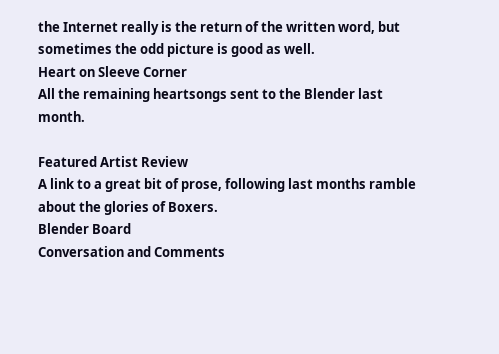the Internet really is the return of the written word, but sometimes the odd picture is good as well.
Heart on Sleeve Corner
All the remaining heartsongs sent to the Blender last month.

Featured Artist Review
A link to a great bit of prose, following last months ramble about the glories of Boxers.
Blender Board
Conversation and Comments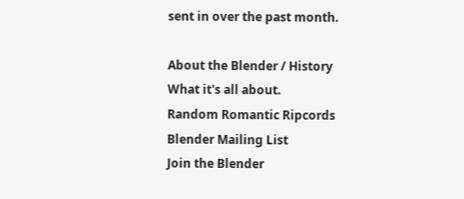sent in over the past month.

About the Blender / History
What it's all about.
Random Romantic Ripcords
Blender Mailing List
Join the Blender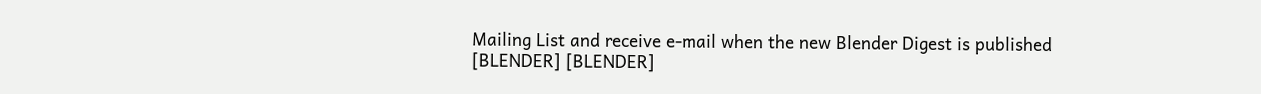Mailing List and receive e-mail when the new Blender Digest is published
[BLENDER] [BLENDER]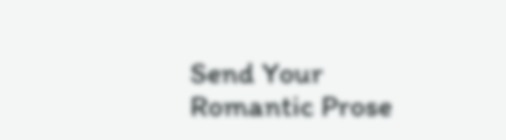Send Your Romantic Prose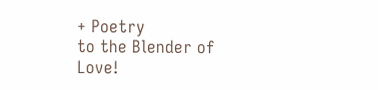+ Poetry
to the Blender of Love!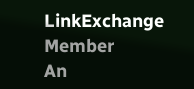LinkExchange Member
An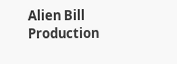Alien Bill Production